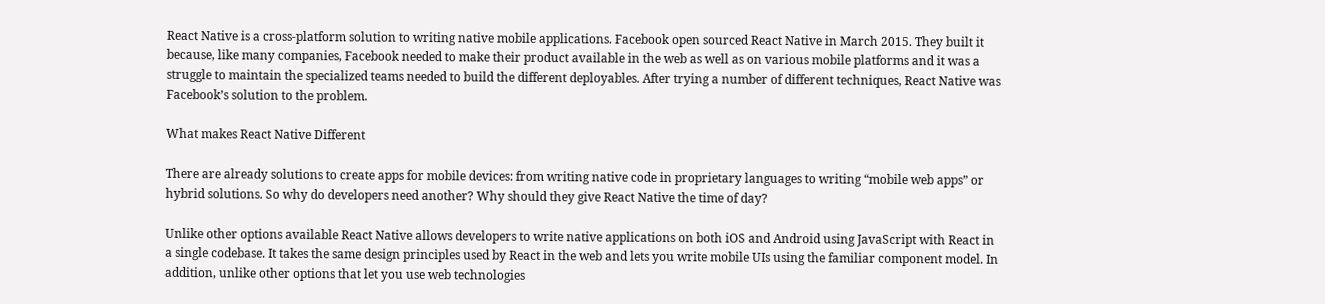React Native is a cross-platform solution to writing native mobile applications. Facebook open sourced React Native in March 2015. They built it because, like many companies, Facebook needed to make their product available in the web as well as on various mobile platforms and it was a struggle to maintain the specialized teams needed to build the different deployables. After trying a number of different techniques, React Native was Facebook’s solution to the problem.

What makes React Native Different

There are already solutions to create apps for mobile devices: from writing native code in proprietary languages to writing “mobile web apps” or hybrid solutions. So why do developers need another? Why should they give React Native the time of day?

Unlike other options available React Native allows developers to write native applications on both iOS and Android using JavaScript with React in a single codebase. It takes the same design principles used by React in the web and lets you write mobile UIs using the familiar component model. In addition, unlike other options that let you use web technologies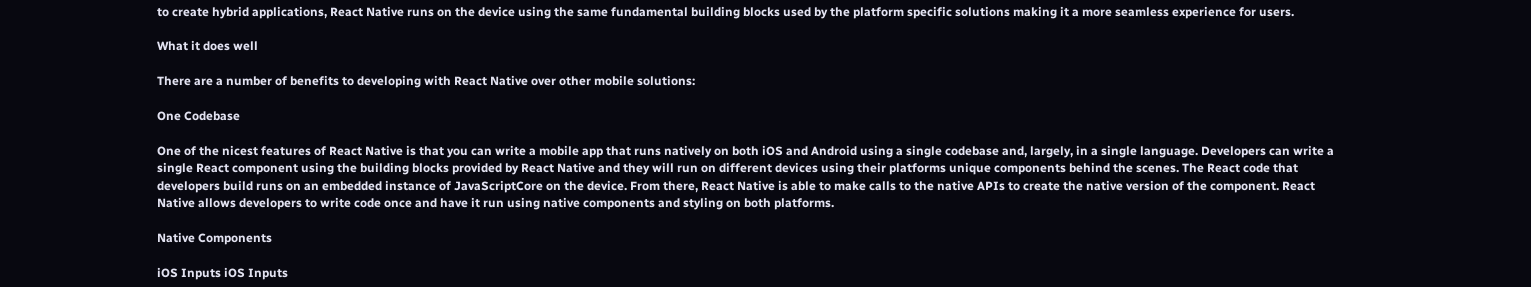to create hybrid applications, React Native runs on the device using the same fundamental building blocks used by the platform specific solutions making it a more seamless experience for users.

What it does well

There are a number of benefits to developing with React Native over other mobile solutions:

One Codebase

One of the nicest features of React Native is that you can write a mobile app that runs natively on both iOS and Android using a single codebase and, largely, in a single language. Developers can write a single React component using the building blocks provided by React Native and they will run on different devices using their platforms unique components behind the scenes. The React code that developers build runs on an embedded instance of JavaScriptCore on the device. From there, React Native is able to make calls to the native APIs to create the native version of the component. React Native allows developers to write code once and have it run using native components and styling on both platforms.

Native Components

iOS Inputs iOS Inputs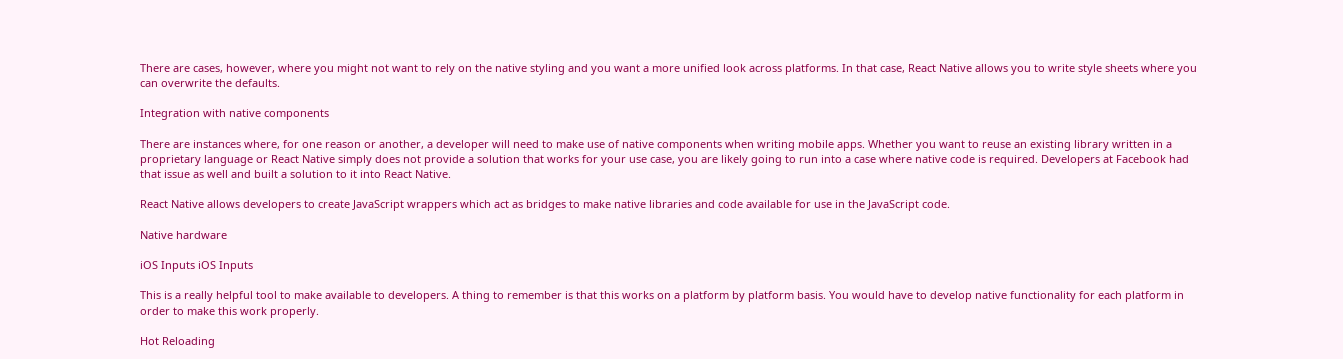There are cases, however, where you might not want to rely on the native styling and you want a more unified look across platforms. In that case, React Native allows you to write style sheets where you can overwrite the defaults.

Integration with native components

There are instances where, for one reason or another, a developer will need to make use of native components when writing mobile apps. Whether you want to reuse an existing library written in a proprietary language or React Native simply does not provide a solution that works for your use case, you are likely going to run into a case where native code is required. Developers at Facebook had that issue as well and built a solution to it into React Native.

React Native allows developers to create JavaScript wrappers which act as bridges to make native libraries and code available for use in the JavaScript code.

Native hardware

iOS Inputs iOS Inputs

This is a really helpful tool to make available to developers. A thing to remember is that this works on a platform by platform basis. You would have to develop native functionality for each platform in order to make this work properly.

Hot Reloading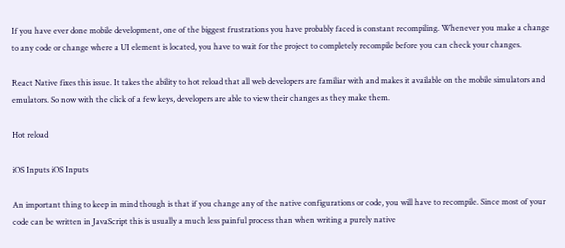If you have ever done mobile development, one of the biggest frustrations you have probably faced is constant recompiling. Whenever you make a change to any code or change where a UI element is located, you have to wait for the project to completely recompile before you can check your changes.

React Native fixes this issue. It takes the ability to hot reload that all web developers are familiar with and makes it available on the mobile simulators and emulators. So now with the click of a few keys, developers are able to view their changes as they make them.

Hot reload

iOS Inputs iOS Inputs

An important thing to keep in mind though is that if you change any of the native configurations or code, you will have to recompile. Since most of your code can be written in JavaScript this is usually a much less painful process than when writing a purely native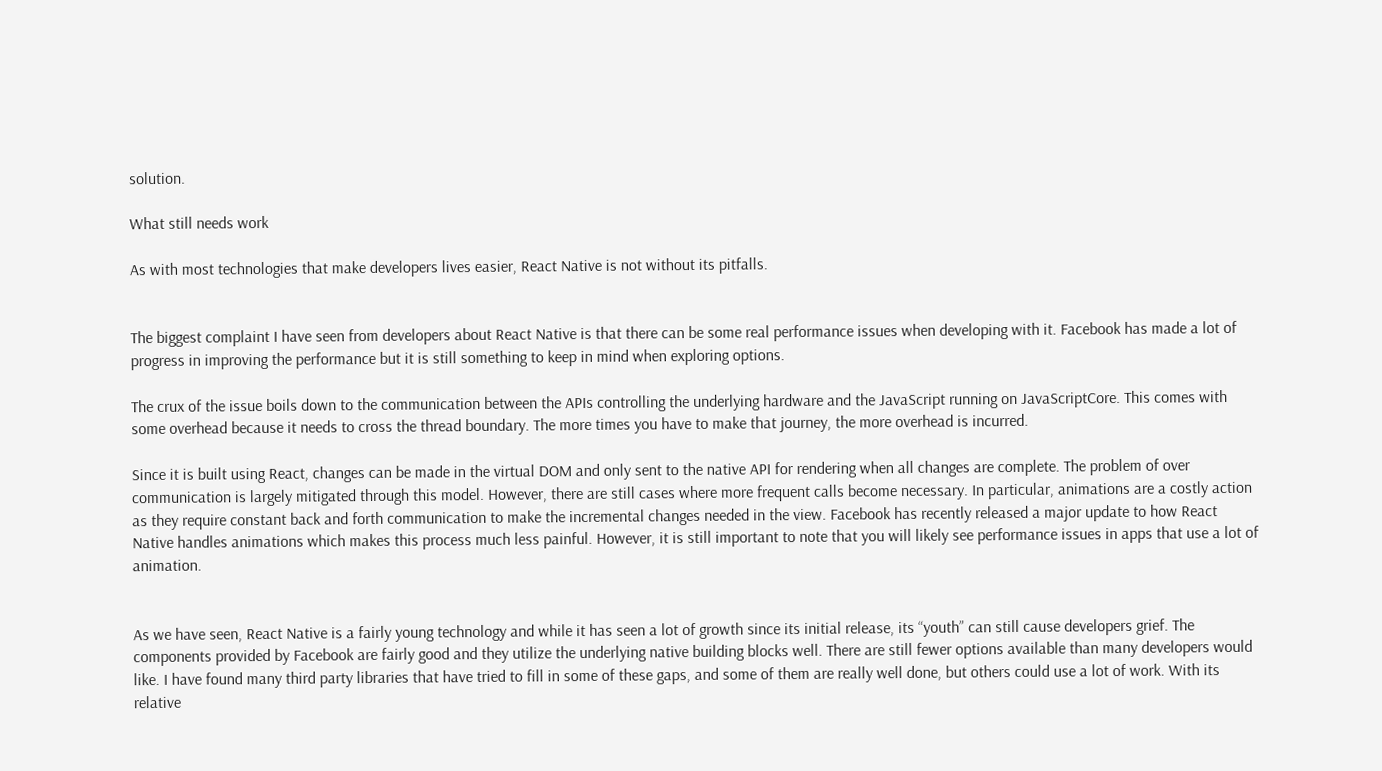solution.

What still needs work

As with most technologies that make developers lives easier, React Native is not without its pitfalls.


The biggest complaint I have seen from developers about React Native is that there can be some real performance issues when developing with it. Facebook has made a lot of progress in improving the performance but it is still something to keep in mind when exploring options.

The crux of the issue boils down to the communication between the APIs controlling the underlying hardware and the JavaScript running on JavaScriptCore. This comes with some overhead because it needs to cross the thread boundary. The more times you have to make that journey, the more overhead is incurred.

Since it is built using React, changes can be made in the virtual DOM and only sent to the native API for rendering when all changes are complete. The problem of over communication is largely mitigated through this model. However, there are still cases where more frequent calls become necessary. In particular, animations are a costly action as they require constant back and forth communication to make the incremental changes needed in the view. Facebook has recently released a major update to how React Native handles animations which makes this process much less painful. However, it is still important to note that you will likely see performance issues in apps that use a lot of animation.


As we have seen, React Native is a fairly young technology and while it has seen a lot of growth since its initial release, its “youth” can still cause developers grief. The components provided by Facebook are fairly good and they utilize the underlying native building blocks well. There are still fewer options available than many developers would like. I have found many third party libraries that have tried to fill in some of these gaps, and some of them are really well done, but others could use a lot of work. With its relative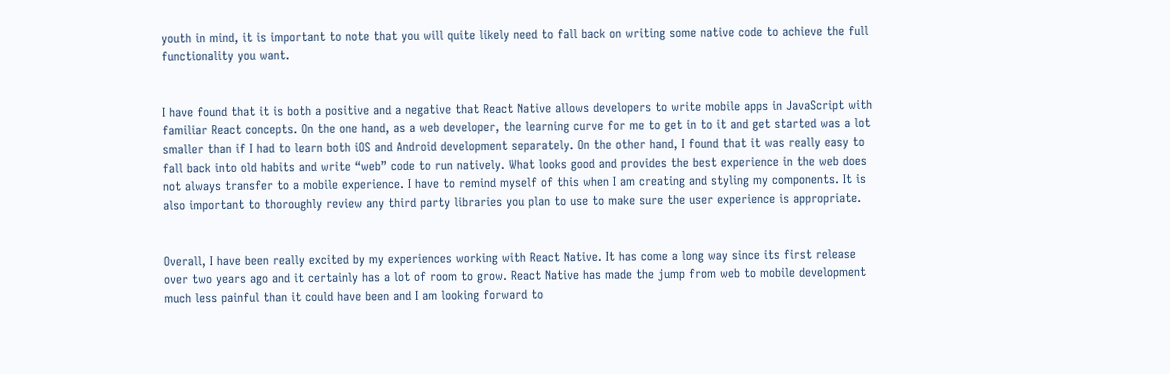youth in mind, it is important to note that you will quite likely need to fall back on writing some native code to achieve the full functionality you want.


I have found that it is both a positive and a negative that React Native allows developers to write mobile apps in JavaScript with familiar React concepts. On the one hand, as a web developer, the learning curve for me to get in to it and get started was a lot smaller than if I had to learn both iOS and Android development separately. On the other hand, I found that it was really easy to fall back into old habits and write “web” code to run natively. What looks good and provides the best experience in the web does not always transfer to a mobile experience. I have to remind myself of this when I am creating and styling my components. It is also important to thoroughly review any third party libraries you plan to use to make sure the user experience is appropriate.


Overall, I have been really excited by my experiences working with React Native. It has come a long way since its first release over two years ago and it certainly has a lot of room to grow. React Native has made the jump from web to mobile development much less painful than it could have been and I am looking forward to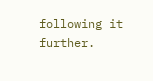following it further.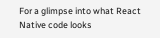For a glimpse into what React Native code looks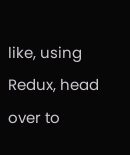like, using Redux, head over to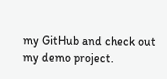my GitHub and check out my demo project.